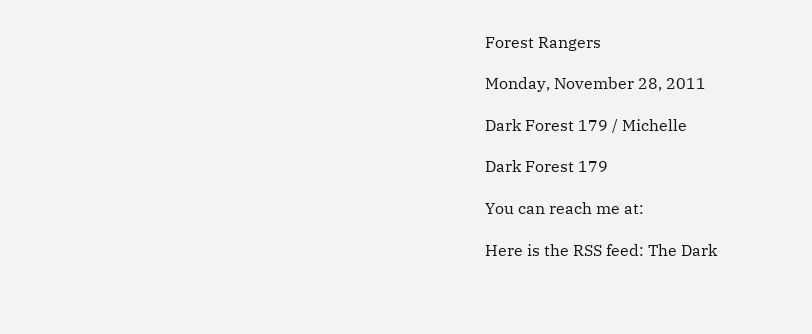Forest Rangers

Monday, November 28, 2011

Dark Forest 179 / Michelle

Dark Forest 179

You can reach me at:

Here is the RSS feed: The Dark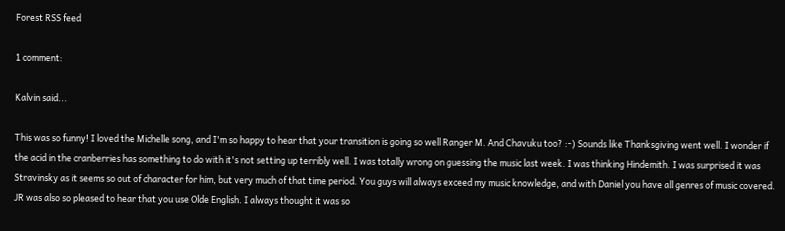Forest RSS feed

1 comment:

Kalvin said...

This was so funny! I loved the Michelle song, and I'm so happy to hear that your transition is going so well Ranger M. And Chavuku too? :-) Sounds like Thanksgiving went well. I wonder if the acid in the cranberries has something to do with it's not setting up terribly well. I was totally wrong on guessing the music last week. I was thinking Hindemith. I was surprised it was Stravinsky as it seems so out of character for him, but very much of that time period. You guys will always exceed my music knowledge, and with Daniel you have all genres of music covered. JR was also so pleased to hear that you use Olde English. I always thought it was so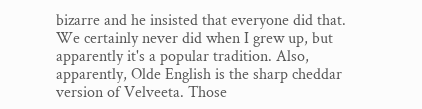bizarre and he insisted that everyone did that. We certainly never did when I grew up, but apparently it's a popular tradition. Also, apparently, Olde English is the sharp cheddar version of Velveeta. Those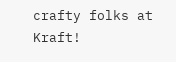crafty folks at Kraft!